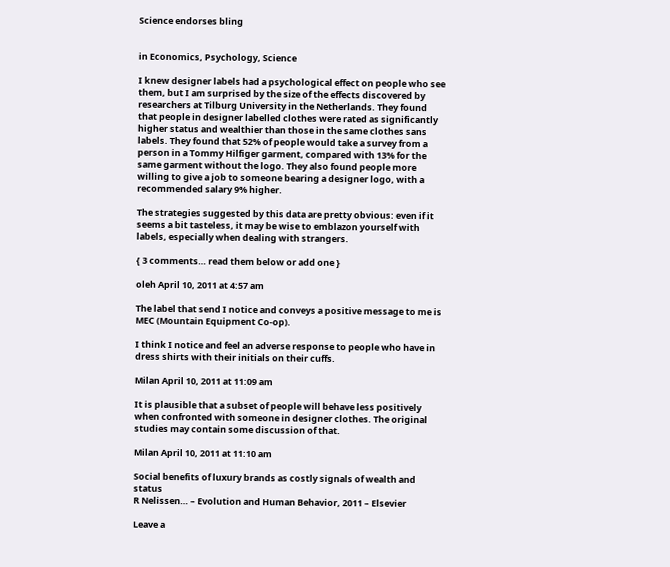Science endorses bling


in Economics, Psychology, Science

I knew designer labels had a psychological effect on people who see them, but I am surprised by the size of the effects discovered by researchers at Tilburg University in the Netherlands. They found that people in designer labelled clothes were rated as significantly higher status and wealthier than those in the same clothes sans labels. They found that 52% of people would take a survey from a person in a Tommy Hilfiger garment, compared with 13% for the same garment without the logo. They also found people more willing to give a job to someone bearing a designer logo, with a recommended salary 9% higher.

The strategies suggested by this data are pretty obvious: even if it seems a bit tasteless, it may be wise to emblazon yourself with labels, especially when dealing with strangers.

{ 3 comments… read them below or add one }

oleh April 10, 2011 at 4:57 am

The label that send I notice and conveys a positive message to me is MEC (Mountain Equipment Co-op).

I think I notice and feel an adverse response to people who have in dress shirts with their initials on their cuffs.

Milan April 10, 2011 at 11:09 am

It is plausible that a subset of people will behave less positively when confronted with someone in designer clothes. The original studies may contain some discussion of that.

Milan April 10, 2011 at 11:10 am

Social benefits of luxury brands as costly signals of wealth and status
R Nelissen… – Evolution and Human Behavior, 2011 – Elsevier

Leave a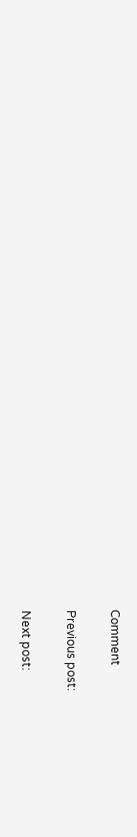Comment

Previous post:

Next post: